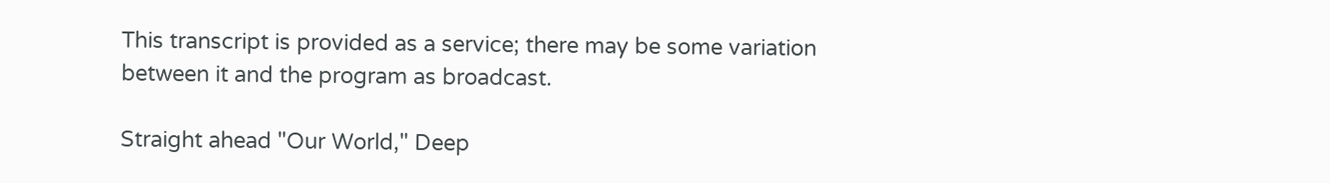This transcript is provided as a service; there may be some variation between it and the program as broadcast.

Straight ahead "Our World," Deep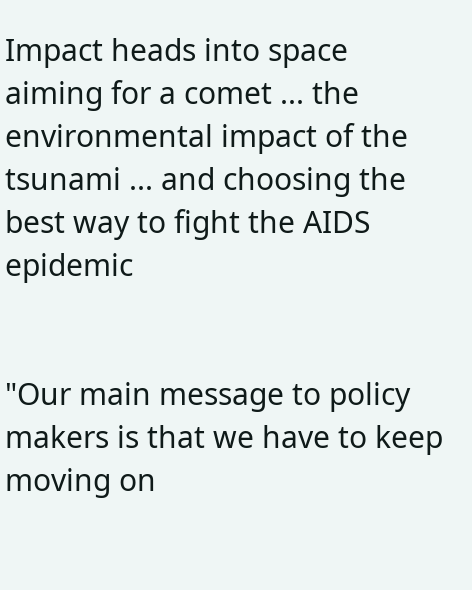Impact heads into space aiming for a comet ... the environmental impact of the tsunami ... and choosing the best way to fight the AIDS epidemic


"Our main message to policy makers is that we have to keep moving on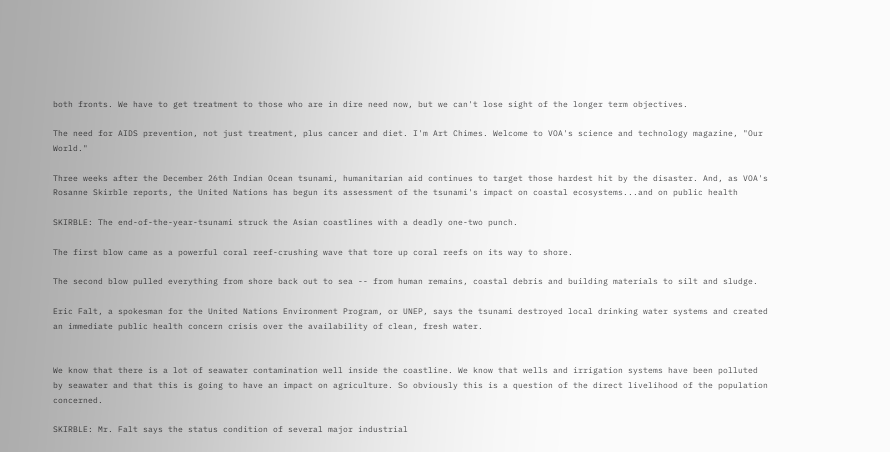both fronts. We have to get treatment to those who are in dire need now, but we can't lose sight of the longer term objectives.

The need for AIDS prevention, not just treatment, plus cancer and diet. I'm Art Chimes. Welcome to VOA's science and technology magazine, "Our World."

Three weeks after the December 26th Indian Ocean tsunami, humanitarian aid continues to target those hardest hit by the disaster. And, as VOA's Rosanne Skirble reports, the United Nations has begun its assessment of the tsunami's impact on coastal ecosystems...and on public health

SKIRBLE: The end-of-the-year-tsunami struck the Asian coastlines with a deadly one-two punch.

The first blow came as a powerful coral reef-crushing wave that tore up coral reefs on its way to shore.

The second blow pulled everything from shore back out to sea -- from human remains, coastal debris and building materials to silt and sludge.

Eric Falt, a spokesman for the United Nations Environment Program, or UNEP, says the tsunami destroyed local drinking water systems and created an immediate public health concern crisis over the availability of clean, fresh water.


We know that there is a lot of seawater contamination well inside the coastline. We know that wells and irrigation systems have been polluted by seawater and that this is going to have an impact on agriculture. So obviously this is a question of the direct livelihood of the population concerned.

SKIRBLE: Mr. Falt says the status condition of several major industrial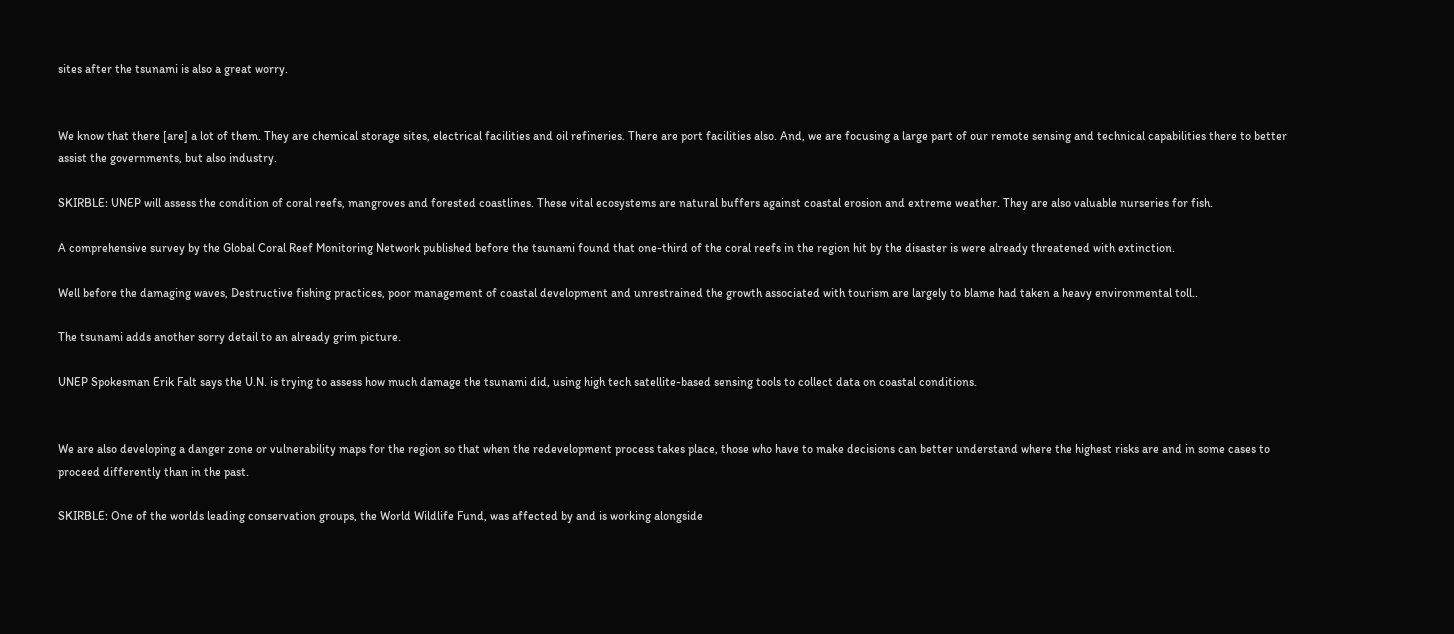sites after the tsunami is also a great worry.


We know that there [are] a lot of them. They are chemical storage sites, electrical facilities and oil refineries. There are port facilities also. And, we are focusing a large part of our remote sensing and technical capabilities there to better assist the governments, but also industry.

SKIRBLE: UNEP will assess the condition of coral reefs, mangroves and forested coastlines. These vital ecosystems are natural buffers against coastal erosion and extreme weather. They are also valuable nurseries for fish.

A comprehensive survey by the Global Coral Reef Monitoring Network published before the tsunami found that one-third of the coral reefs in the region hit by the disaster is were already threatened with extinction.

Well before the damaging waves, Destructive fishing practices, poor management of coastal development and unrestrained the growth associated with tourism are largely to blame had taken a heavy environmental toll..

The tsunami adds another sorry detail to an already grim picture.

UNEP Spokesman Erik Falt says the U.N. is trying to assess how much damage the tsunami did, using high tech satellite-based sensing tools to collect data on coastal conditions.


We are also developing a danger zone or vulnerability maps for the region so that when the redevelopment process takes place, those who have to make decisions can better understand where the highest risks are and in some cases to proceed differently than in the past.

SKIRBLE: One of the worlds leading conservation groups, the World Wildlife Fund, was affected by and is working alongside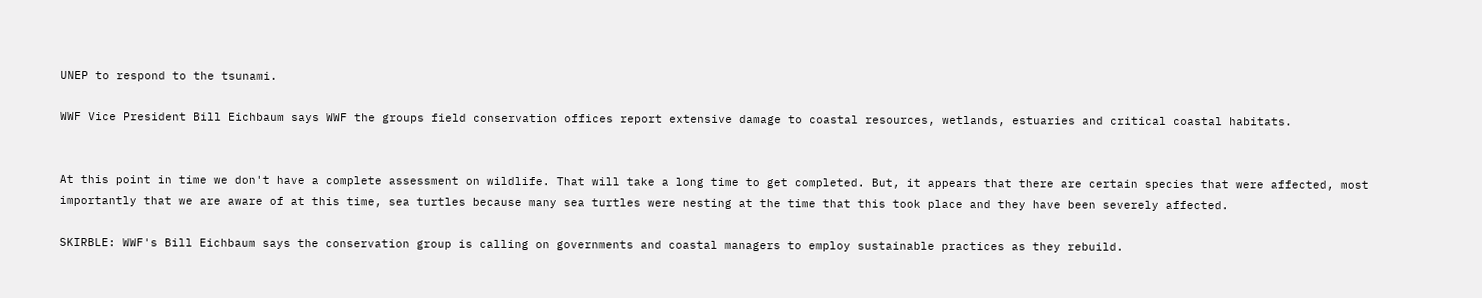UNEP to respond to the tsunami.

WWF Vice President Bill Eichbaum says WWF the groups field conservation offices report extensive damage to coastal resources, wetlands, estuaries and critical coastal habitats.


At this point in time we don't have a complete assessment on wildlife. That will take a long time to get completed. But, it appears that there are certain species that were affected, most importantly that we are aware of at this time, sea turtles because many sea turtles were nesting at the time that this took place and they have been severely affected.

SKIRBLE: WWF's Bill Eichbaum says the conservation group is calling on governments and coastal managers to employ sustainable practices as they rebuild.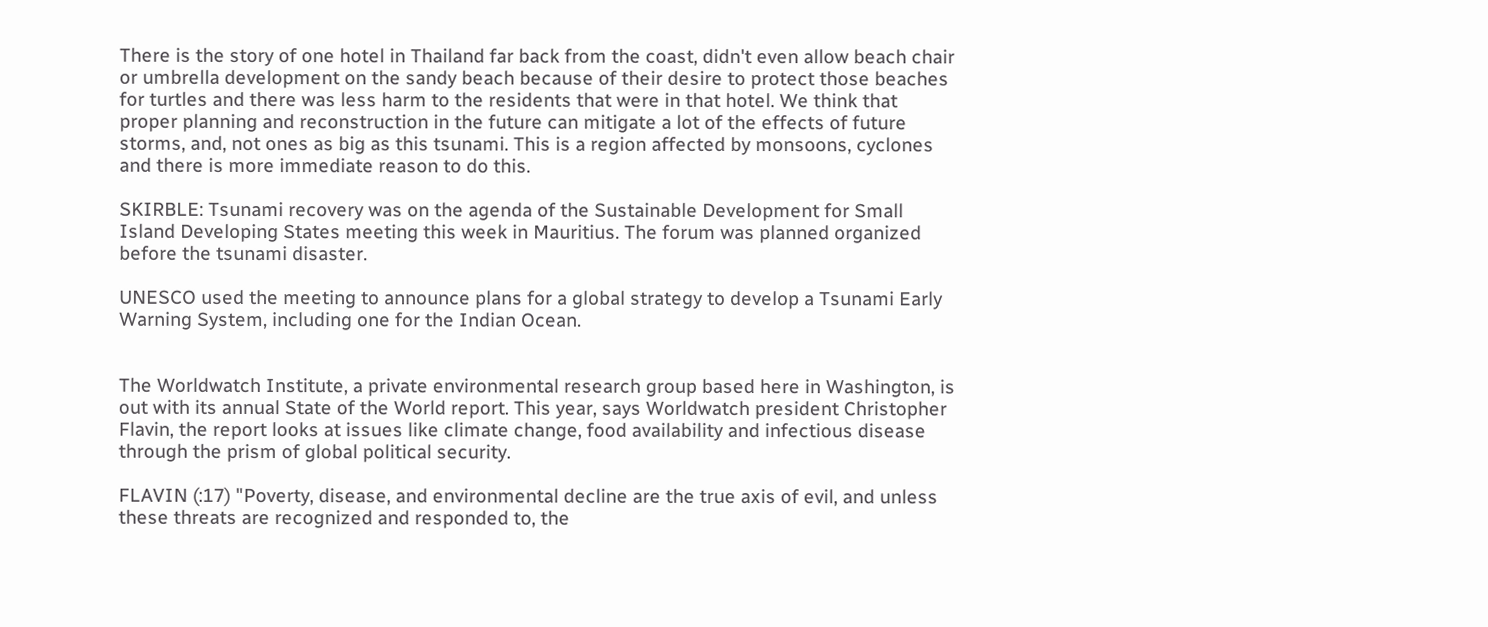There is the story of one hotel in Thailand far back from the coast, didn't even allow beach chair or umbrella development on the sandy beach because of their desire to protect those beaches for turtles and there was less harm to the residents that were in that hotel. We think that proper planning and reconstruction in the future can mitigate a lot of the effects of future storms, and, not ones as big as this tsunami. This is a region affected by monsoons, cyclones and there is more immediate reason to do this.

SKIRBLE: Tsunami recovery was on the agenda of the Sustainable Development for Small Island Developing States meeting this week in Mauritius. The forum was planned organized  before the tsunami disaster.

UNESCO used the meeting to announce plans for a global strategy to develop a Tsunami Early Warning System, including one for the Indian Ocean.


The Worldwatch Institute, a private environmental research group based here in Washington, is out with its annual State of the World report. This year, says Worldwatch president Christopher Flavin, the report looks at issues like climate change, food availability and infectious disease through the prism of global political security.

FLAVIN (:17) "Poverty, disease, and environmental decline are the true axis of evil, and unless these threats are recognized and responded to, the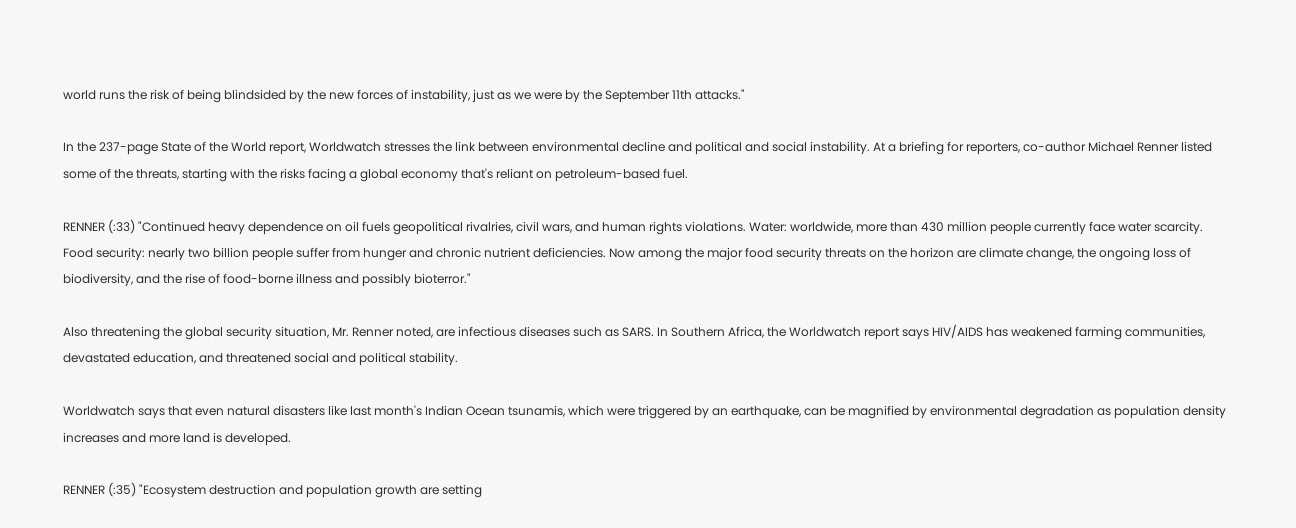world runs the risk of being blindsided by the new forces of instability, just as we were by the September 11th attacks."

In the 237-page State of the World report, Worldwatch stresses the link between environmental decline and political and social instability. At a briefing for reporters, co-author Michael Renner listed some of the threats, starting with the risks facing a global economy that's reliant on petroleum-based fuel.

RENNER (:33) "Continued heavy dependence on oil fuels geopolitical rivalries, civil wars, and human rights violations. Water: worldwide, more than 430 million people currently face water scarcity. Food security: nearly two billion people suffer from hunger and chronic nutrient deficiencies. Now among the major food security threats on the horizon are climate change, the ongoing loss of biodiversity, and the rise of food-borne illness and possibly bioterror."

Also threatening the global security situation, Mr. Renner noted, are infectious diseases such as SARS. In Southern Africa, the Worldwatch report says HIV/AIDS has weakened farming communities, devastated education, and threatened social and political stability.

Worldwatch says that even natural disasters like last month's Indian Ocean tsunamis, which were triggered by an earthquake, can be magnified by environmental degradation as population density increases and more land is developed.

RENNER (:35) "Ecosystem destruction and population growth are setting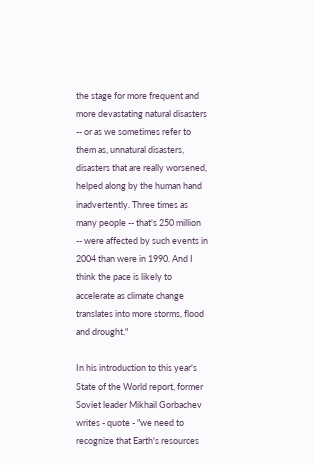the stage for more frequent and more devastating natural disasters -- or as we sometimes refer to them as, unnatural disasters, disasters that are really worsened, helped along by the human hand inadvertently. Three times as many people -- that's 250 million -- were affected by such events in 2004 than were in 1990. And I think the pace is likely to accelerate as climate change translates into more storms, flood and drought."

In his introduction to this year's State of the World report, former Soviet leader Mikhail Gorbachev writes - quote - "we need to recognize that Earth's resources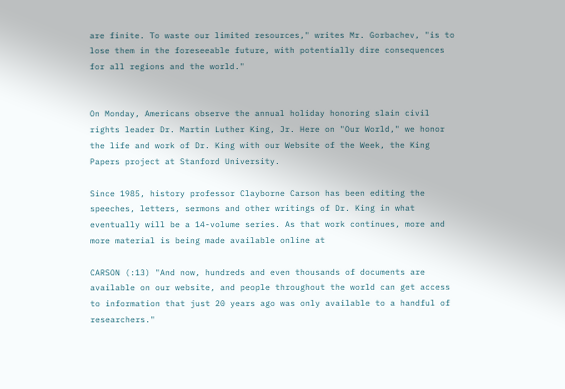are finite. To waste our limited resources," writes Mr. Gorbachev, "is to lose them in the foreseeable future, with potentially dire consequences for all regions and the world."


On Monday, Americans observe the annual holiday honoring slain civil rights leader Dr. Martin Luther King, Jr. Here on "Our World," we honor the life and work of Dr. King with our Website of the Week, the King Papers project at Stanford University.

Since 1985, history professor Clayborne Carson has been editing the speeches, letters, sermons and other writings of Dr. King in what eventually will be a 14-volume series. As that work continues, more and more material is being made available online at

CARSON (:13) "And now, hundreds and even thousands of documents are available on our website, and people throughout the world can get access to information that just 20 years ago was only available to a handful of researchers."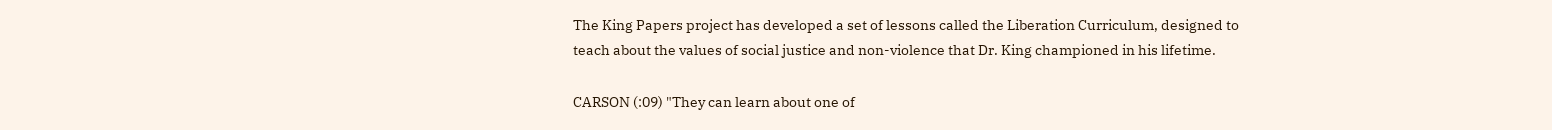The King Papers project has developed a set of lessons called the Liberation Curriculum, designed to teach about the values of social justice and non-violence that Dr. King championed in his lifetime.

CARSON (:09) "They can learn about one of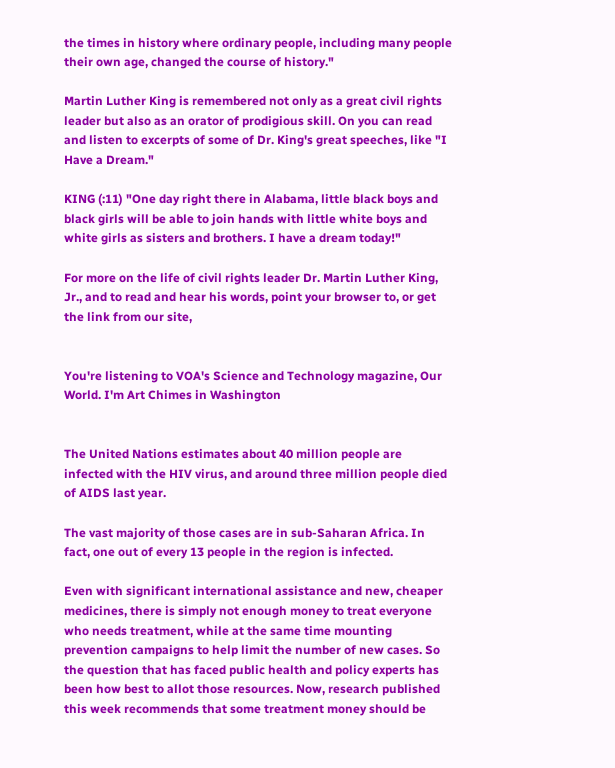the times in history where ordinary people, including many people their own age, changed the course of history."

Martin Luther King is remembered not only as a great civil rights leader but also as an orator of prodigious skill. On you can read and listen to excerpts of some of Dr. King's great speeches, like "I Have a Dream."

KING (:11) "One day right there in Alabama, little black boys and black girls will be able to join hands with little white boys and white girls as sisters and brothers. I have a dream today!"

For more on the life of civil rights leader Dr. Martin Luther King, Jr., and to read and hear his words, point your browser to, or get the link from our site,


You're listening to VOA's Science and Technology magazine, Our World. I'm Art Chimes in Washington


The United Nations estimates about 40 million people are infected with the HIV virus, and around three million people died of AIDS last year.

The vast majority of those cases are in sub-Saharan Africa. In fact, one out of every 13 people in the region is infected.

Even with significant international assistance and new, cheaper medicines, there is simply not enough money to treat everyone who needs treatment, while at the same time mounting prevention campaigns to help limit the number of new cases. So the question that has faced public health and policy experts has been how best to allot those resources. Now, research published this week recommends that some treatment money should be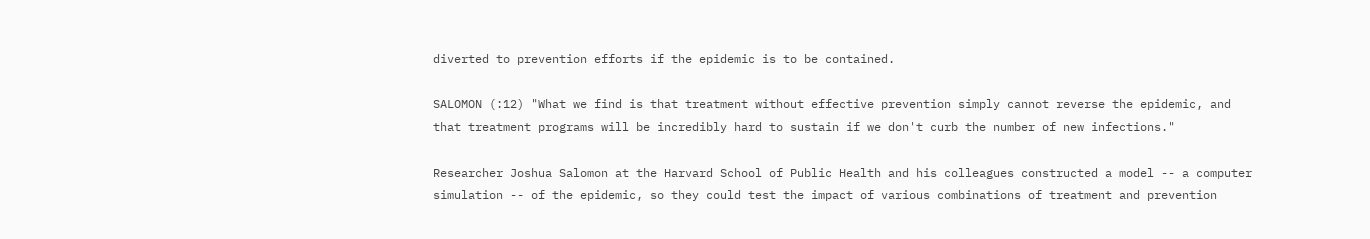diverted to prevention efforts if the epidemic is to be contained.

SALOMON (:12) "What we find is that treatment without effective prevention simply cannot reverse the epidemic, and that treatment programs will be incredibly hard to sustain if we don't curb the number of new infections."

Researcher Joshua Salomon at the Harvard School of Public Health and his colleagues constructed a model -- a computer simulation -- of the epidemic, so they could test the impact of various combinations of treatment and prevention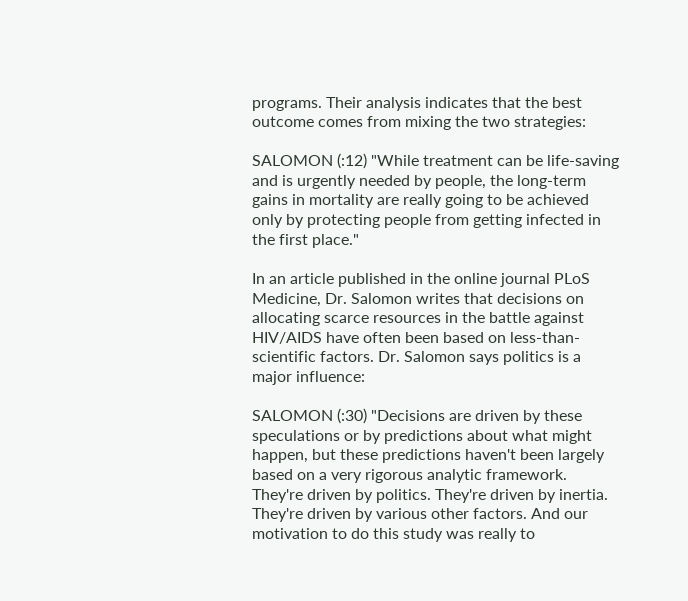programs. Their analysis indicates that the best outcome comes from mixing the two strategies:

SALOMON (:12) "While treatment can be life-saving and is urgently needed by people, the long-term gains in mortality are really going to be achieved only by protecting people from getting infected in the first place."

In an article published in the online journal PLoS Medicine, Dr. Salomon writes that decisions on allocating scarce resources in the battle against HIV/AIDS have often been based on less-than-scientific factors. Dr. Salomon says politics is a major influence:

SALOMON (:30) "Decisions are driven by these speculations or by predictions about what might happen, but these predictions haven't been largely based on a very rigorous analytic framework. They're driven by politics. They're driven by inertia. They're driven by various other factors. And our motivation to do this study was really to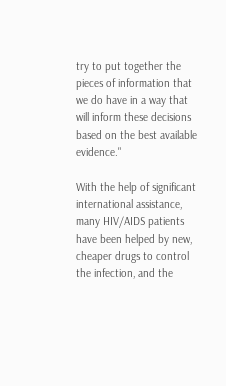try to put together the pieces of information that we do have in a way that will inform these decisions based on the best available evidence."

With the help of significant international assistance, many HIV/AIDS patients have been helped by new, cheaper drugs to control the infection, and the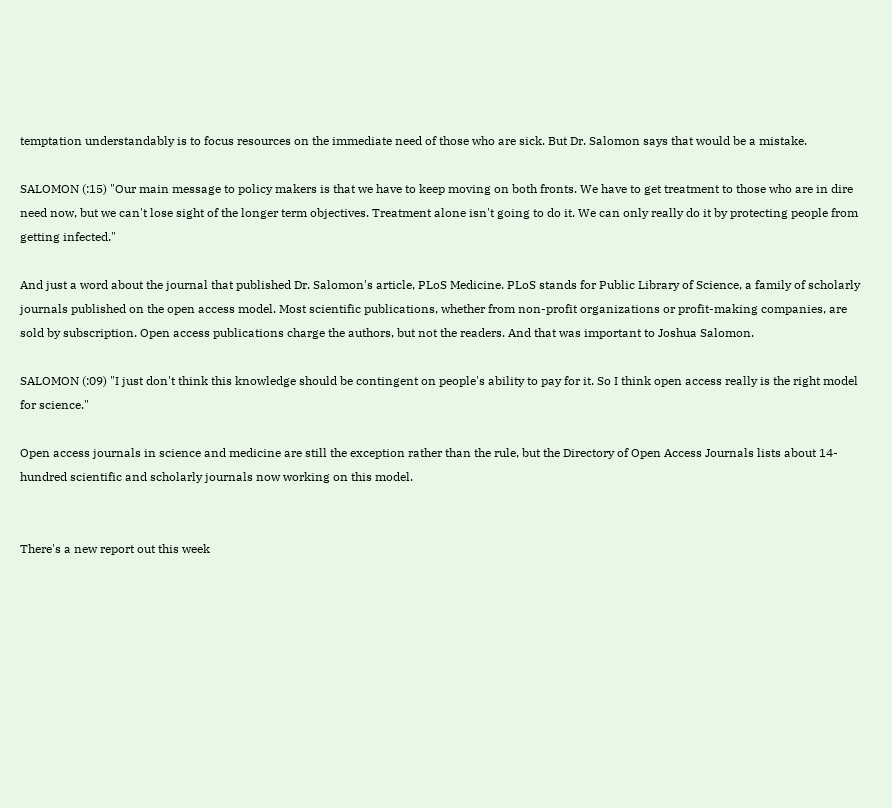temptation understandably is to focus resources on the immediate need of those who are sick. But Dr. Salomon says that would be a mistake.

SALOMON (:15) "Our main message to policy makers is that we have to keep moving on both fronts. We have to get treatment to those who are in dire need now, but we can't lose sight of the longer term objectives. Treatment alone isn't going to do it. We can only really do it by protecting people from getting infected."

And just a word about the journal that published Dr. Salomon's article, PLoS Medicine. PLoS stands for Public Library of Science, a family of scholarly journals published on the open access model. Most scientific publications, whether from non-profit organizations or profit-making companies, are sold by subscription. Open access publications charge the authors, but not the readers. And that was important to Joshua Salomon.

SALOMON (:09) "I just don't think this knowledge should be contingent on people's ability to pay for it. So I think open access really is the right model for science."

Open access journals in science and medicine are still the exception rather than the rule, but the Directory of Open Access Journals lists about 14-hundred scientific and scholarly journals now working on this model.


There's a new report out this week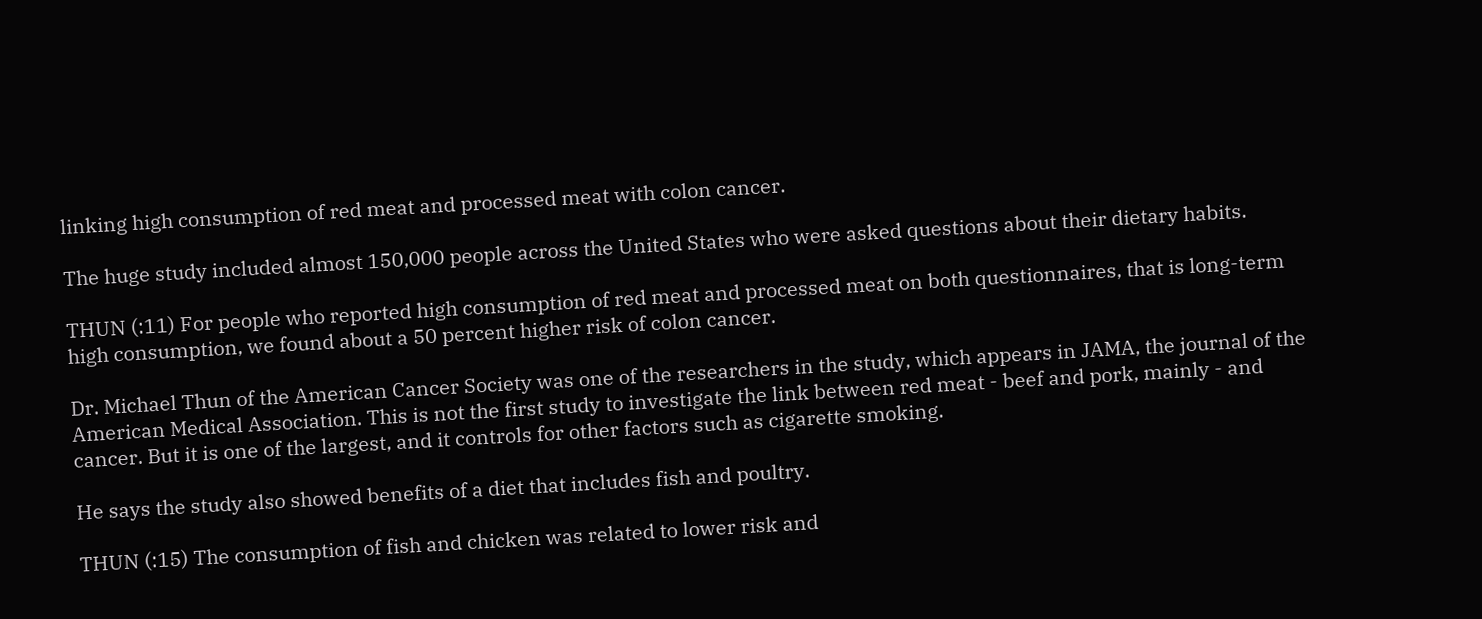linking high consumption of red meat and processed meat with colon cancer.

The huge study included almost 150,000 people across the United States who were asked questions about their dietary habits.

THUN (:11) For people who reported high consumption of red meat and processed meat on both questionnaires, that is long-term high consumption, we found about a 50 percent higher risk of colon cancer.

Dr. Michael Thun of the American Cancer Society was one of the researchers in the study, which appears in JAMA, the journal of the American Medical Association. This is not the first study to investigate the link between red meat - beef and pork, mainly - and cancer. But it is one of the largest, and it controls for other factors such as cigarette smoking.

He says the study also showed benefits of a diet that includes fish and poultry.

THUN (:15) The consumption of fish and chicken was related to lower risk and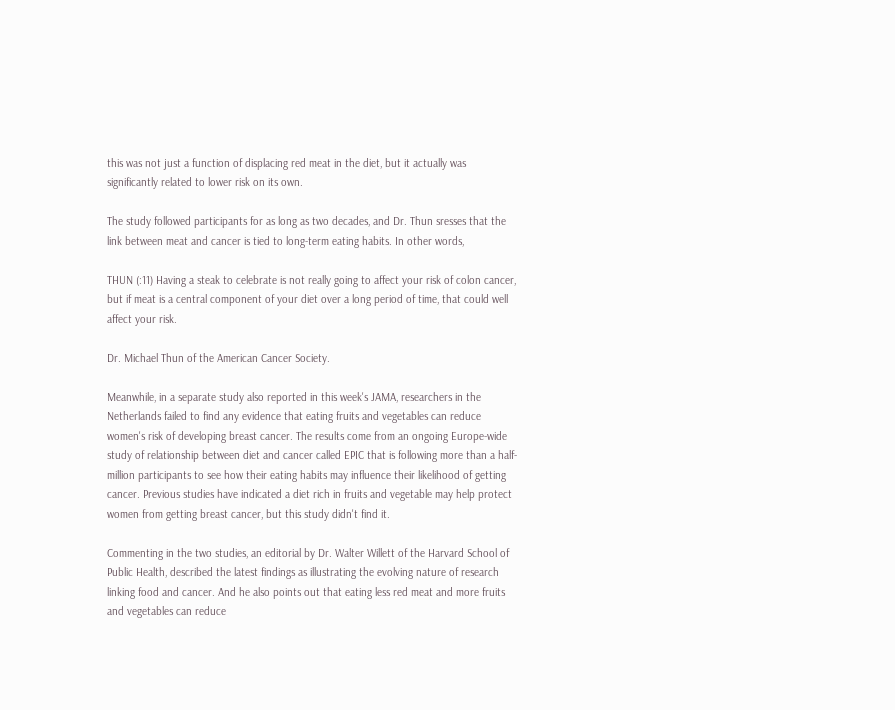this was not just a function of displacing red meat in the diet, but it actually was significantly related to lower risk on its own.

The study followed participants for as long as two decades, and Dr. Thun sresses that the link between meat and cancer is tied to long-term eating habits. In other words,

THUN (:11) Having a steak to celebrate is not really going to affect your risk of colon cancer, but if meat is a central component of your diet over a long period of time, that could well affect your risk.

Dr. Michael Thun of the American Cancer Society.

Meanwhile, in a separate study also reported in this week's JAMA, researchers in the Netherlands failed to find any evidence that eating fruits and vegetables can reduce women's risk of developing breast cancer. The results come from an ongoing Europe-wide study of relationship between diet and cancer called EPIC that is following more than a half-million participants to see how their eating habits may influence their likelihood of getting cancer. Previous studies have indicated a diet rich in fruits and vegetable may help protect women from getting breast cancer, but this study didn't find it.

Commenting in the two studies, an editorial by Dr. Walter Willett of the Harvard School of Public Health, described the latest findings as illustrating the evolving nature of research linking food and cancer. And he also points out that eating less red meat and more fruits and vegetables can reduce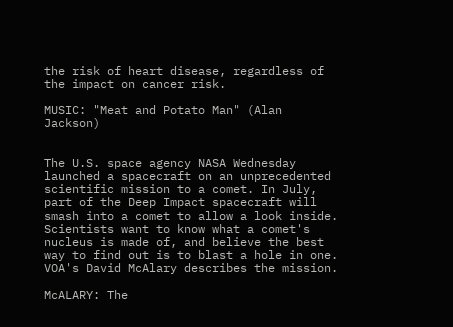the risk of heart disease, regardless of the impact on cancer risk.

MUSIC: "Meat and Potato Man" (Alan Jackson)


The U.S. space agency NASA Wednesday launched a spacecraft on an unprecedented scientific mission to a comet. In July, part of the Deep Impact spacecraft will smash into a comet to allow a look inside. Scientists want to know what a comet's nucleus is made of, and believe the best way to find out is to blast a hole in one. VOA's David McAlary describes the mission.

McALARY: The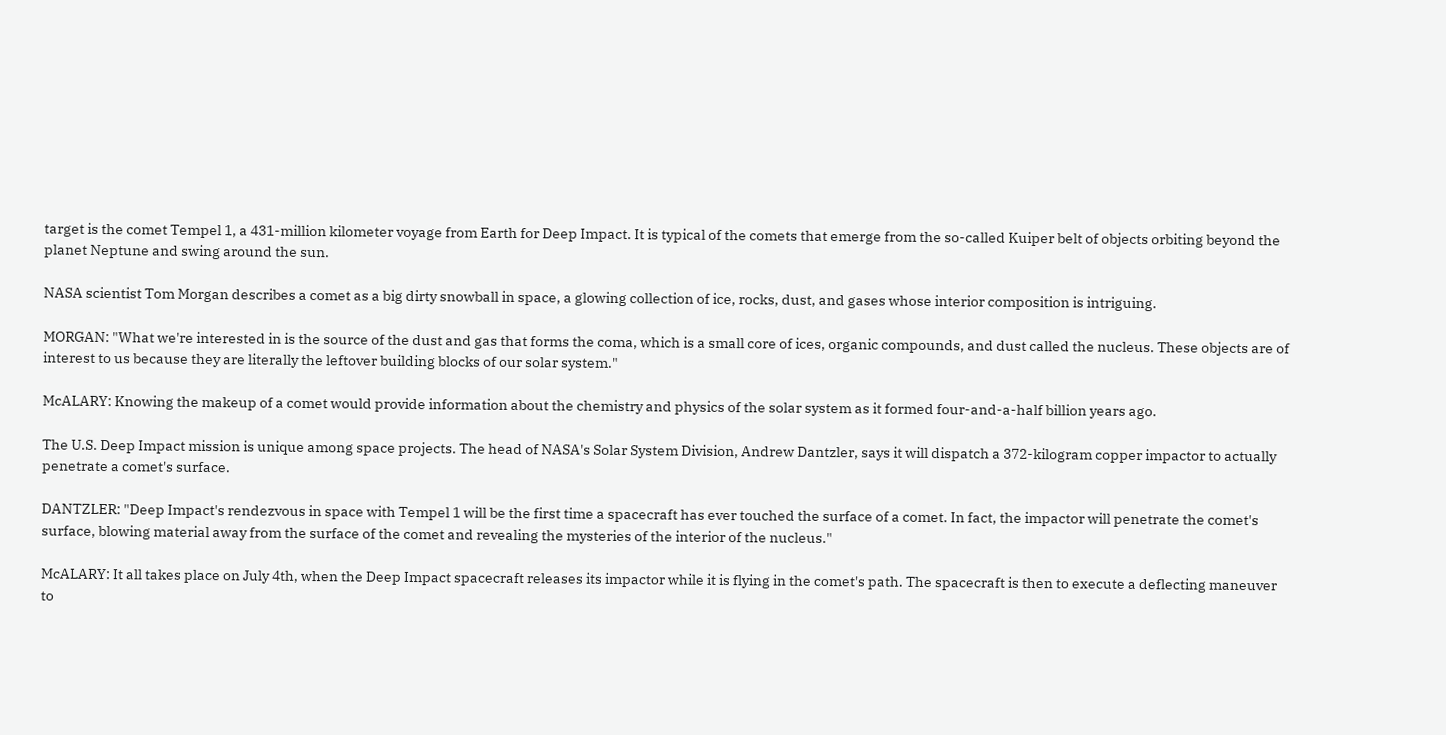target is the comet Tempel 1, a 431-million kilometer voyage from Earth for Deep Impact. It is typical of the comets that emerge from the so-called Kuiper belt of objects orbiting beyond the planet Neptune and swing around the sun.

NASA scientist Tom Morgan describes a comet as a big dirty snowball in space, a glowing collection of ice, rocks, dust, and gases whose interior composition is intriguing.

MORGAN: "What we're interested in is the source of the dust and gas that forms the coma, which is a small core of ices, organic compounds, and dust called the nucleus. These objects are of interest to us because they are literally the leftover building blocks of our solar system."

McALARY: Knowing the makeup of a comet would provide information about the chemistry and physics of the solar system as it formed four-and-a-half billion years ago.

The U.S. Deep Impact mission is unique among space projects. The head of NASA's Solar System Division, Andrew Dantzler, says it will dispatch a 372-kilogram copper impactor to actually penetrate a comet's surface.

DANTZLER: "Deep Impact's rendezvous in space with Tempel 1 will be the first time a spacecraft has ever touched the surface of a comet. In fact, the impactor will penetrate the comet's surface, blowing material away from the surface of the comet and revealing the mysteries of the interior of the nucleus."

McALARY: It all takes place on July 4th, when the Deep Impact spacecraft releases its impactor while it is flying in the comet's path. The spacecraft is then to execute a deflecting maneuver to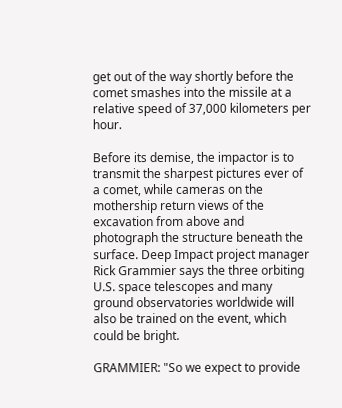get out of the way shortly before the comet smashes into the missile at a relative speed of 37,000 kilometers per hour.

Before its demise, the impactor is to transmit the sharpest pictures ever of a comet, while cameras on the mothership return views of the excavation from above and photograph the structure beneath the surface. Deep Impact project manager Rick Grammier says the three orbiting U.S. space telescopes and many ground observatories worldwide will also be trained on the event, which could be bright.

GRAMMIER: "So we expect to provide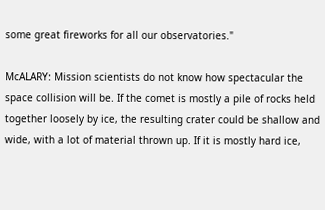some great fireworks for all our observatories."

McALARY: Mission scientists do not know how spectacular the space collision will be. If the comet is mostly a pile of rocks held together loosely by ice, the resulting crater could be shallow and wide, with a lot of material thrown up. If it is mostly hard ice,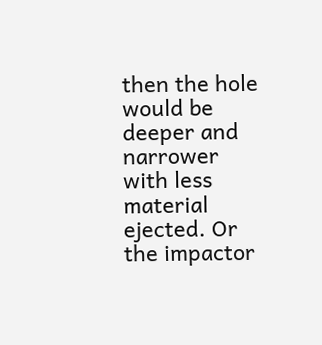then the hole would be deeper and narrower with less material ejected. Or the impactor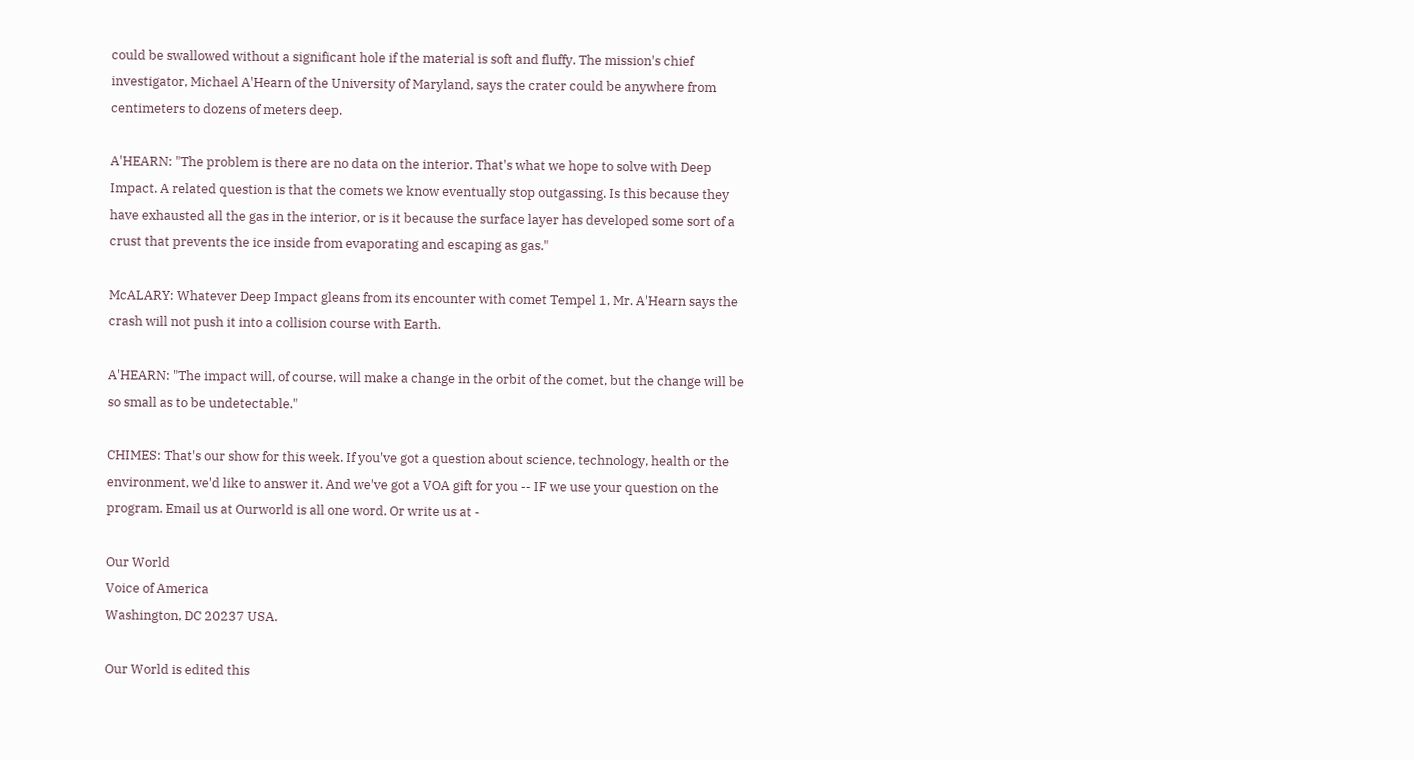could be swallowed without a significant hole if the material is soft and fluffy. The mission's chief investigator, Michael A'Hearn of the University of Maryland, says the crater could be anywhere from centimeters to dozens of meters deep.

A'HEARN: "The problem is there are no data on the interior. That's what we hope to solve with Deep Impact. A related question is that the comets we know eventually stop outgassing. Is this because they have exhausted all the gas in the interior, or is it because the surface layer has developed some sort of a crust that prevents the ice inside from evaporating and escaping as gas."

McALARY: Whatever Deep Impact gleans from its encounter with comet Tempel 1, Mr. A'Hearn says the crash will not push it into a collision course with Earth.

A'HEARN: "The impact will, of course, will make a change in the orbit of the comet, but the change will be so small as to be undetectable."

CHIMES: That's our show for this week. If you've got a question about science, technology, health or the environment, we'd like to answer it. And we've got a VOA gift for you -- IF we use your question on the program. Email us at Ourworld is all one word. Or write us at -

Our World
Voice of America
Washington, DC 20237 USA.

Our World is edited this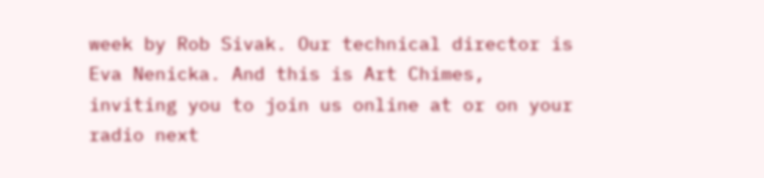week by Rob Sivak. Our technical director is Eva Nenicka. And this is Art Chimes, inviting you to join us online at or on your radio next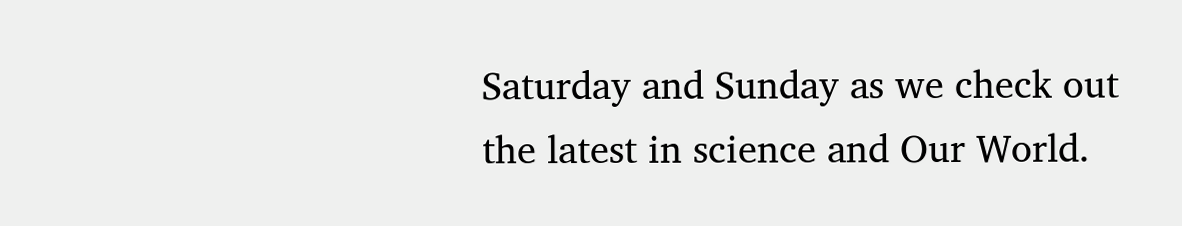Saturday and Sunday as we check out the latest in science and Our World.